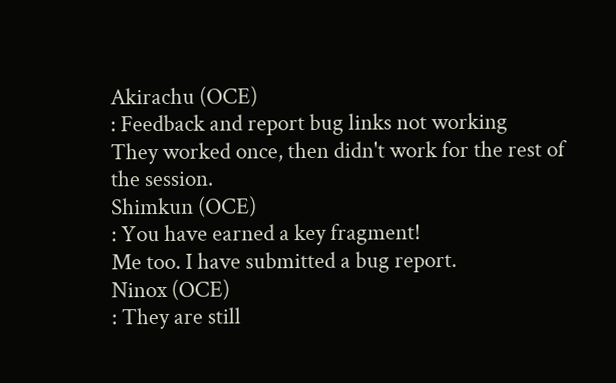Akirachu (OCE)
: Feedback and report bug links not working
They worked once, then didn't work for the rest of the session.
Shimkun (OCE)
: You have earned a key fragment!
Me too. I have submitted a bug report.
Ninox (OCE)
: They are still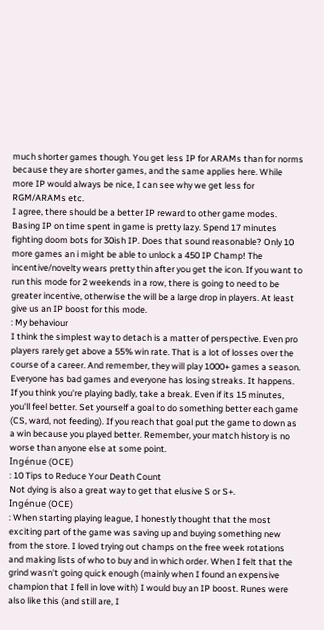much shorter games though. You get less IP for ARAMs than for norms because they are shorter games, and the same applies here. While more IP would always be nice, I can see why we get less for RGM/ARAMs etc.
I agree, there should be a better IP reward to other game modes. Basing IP on time spent in game is pretty lazy. Spend 17 minutes fighting doom bots for 30ish IP. Does that sound reasonable? Only 10 more games an i might be able to unlock a 450 IP Champ! The incentive/novelty wears pretty thin after you get the icon. If you want to run this mode for 2 weekends in a row, there is going to need to be greater incentive, otherwise the will be a large drop in players. At least give us an IP boost for this mode.
: My behaviour
I think the simplest way to detach is a matter of perspective. Even pro players rarely get above a 55% win rate. That is a lot of losses over the course of a career. And remember, they will play 1000+ games a season. Everyone has bad games and everyone has losing streaks. It happens. If you think you're playing badly, take a break. Even if its 15 minutes, you'll feel better. Set yourself a goal to do something better each game (CS, ward, not feeding). If you reach that goal put the game to down as a win because you played better. Remember, your match history is no worse than anyone else at some point.
Ingénue (OCE)
: 10 Tips to Reduce Your Death Count
Not dying is also a great way to get that elusive S or S+.
Ingénue (OCE)
: When starting playing league, I honestly thought that the most exciting part of the game was saving up and buying something new from the store. I loved trying out champs on the free week rotations and making lists of who to buy and in which order. When I felt that the grind wasn't going quick enough (mainly when I found an expensive champion that I fell in love with) I would buy an IP boost. Runes were also like this (and still are, I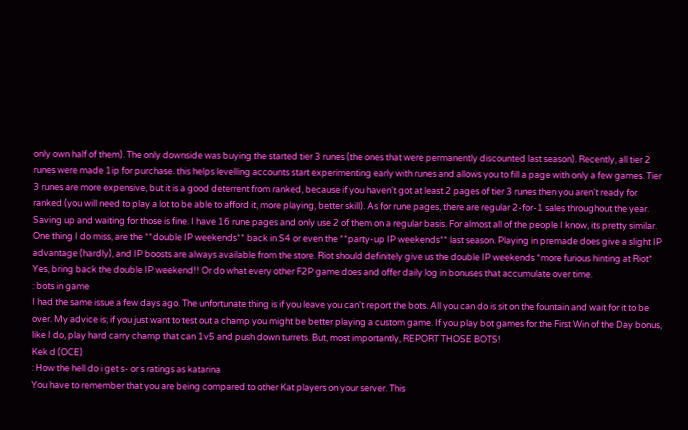only own half of them). The only downside was buying the started tier 3 runes (the ones that were permanently discounted last season). Recently, all tier 2 runes were made 1ip for purchase. this helps levelling accounts start experimenting early with runes and allows you to fill a page with only a few games. Tier 3 runes are more expensive, but it is a good deterrent from ranked, because if you haven't got at least 2 pages of tier 3 runes then you aren't ready for ranked (you will need to play a lot to be able to afford it, more playing, better skill). As for rune pages, there are regular 2-for-1 sales throughout the year. Saving up and waiting for those is fine. I have 16 rune pages and only use 2 of them on a regular basis. For almost all of the people I know, its pretty similar. One thing I do miss, are the **double IP weekends** back in S4 or even the **party-up IP weekends** last season. Playing in premade does give a slight IP advantage (hardly), and IP boosts are always available from the store. Riot should definitely give us the double IP weekends *more furious hinting at Riot*
Yes, bring back the double IP weekend!! Or do what every other F2P game does and offer daily log in bonuses that accumulate over time.
: bots in game
I had the same issue a few days ago. The unfortunate thing is if you leave you can't report the bots. All you can do is sit on the fountain and wait for it to be over. My advice is; if you just want to test out a champ you might be better playing a custom game. If you play bot games for the First Win of the Day bonus, like I do, play hard carry champ that can 1v5 and push down turrets. But, most importantly, REPORT THOSE BOTS!
Kek d (OCE)
: How the hell do i get s- or s ratings as katarina
You have to remember that you are being compared to other Kat players on your server. This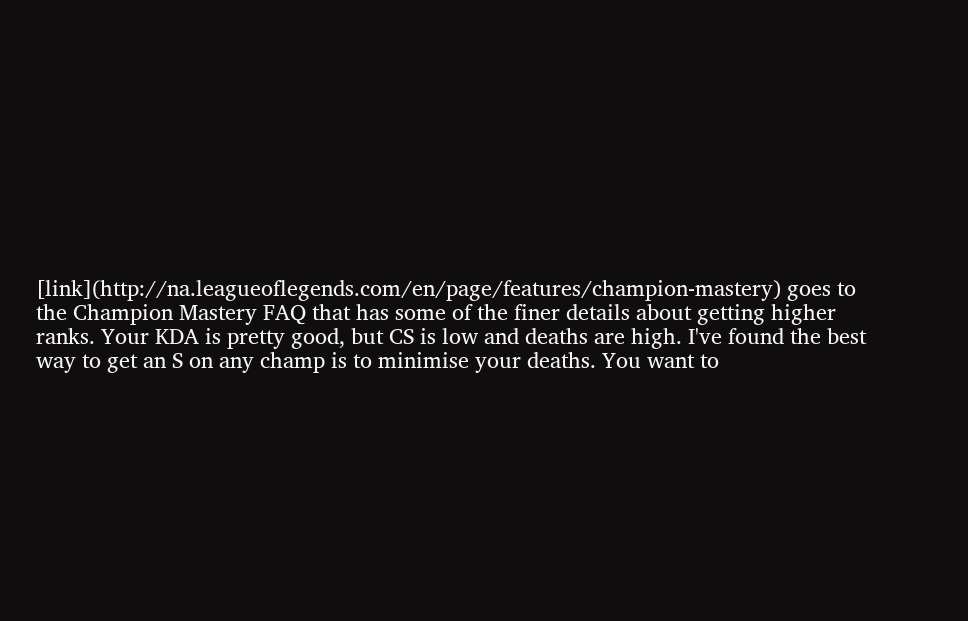[link](http://na.leagueoflegends.com/en/page/features/champion-mastery) goes to the Champion Mastery FAQ that has some of the finer details about getting higher ranks. Your KDA is pretty good, but CS is low and deaths are high. I've found the best way to get an S on any champ is to minimise your deaths. You want to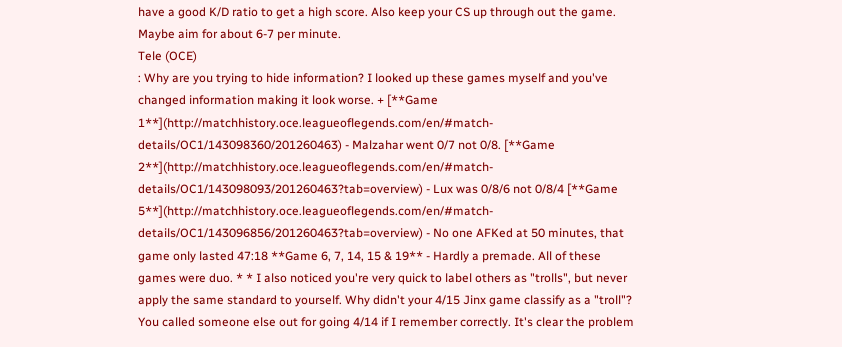have a good K/D ratio to get a high score. Also keep your CS up through out the game. Maybe aim for about 6-7 per minute.
Tele (OCE)
: Why are you trying to hide information? I looked up these games myself and you've changed information making it look worse. + [**Game 1**](http://matchhistory.oce.leagueoflegends.com/en/#match-details/OC1/143098360/201260463) - Malzahar went 0/7 not 0/8. [**Game 2**](http://matchhistory.oce.leagueoflegends.com/en/#match-details/OC1/143098093/201260463?tab=overview) - Lux was 0/8/6 not 0/8/4 [**Game 5**](http://matchhistory.oce.leagueoflegends.com/en/#match-details/OC1/143096856/201260463?tab=overview) - No one AFKed at 50 minutes, that game only lasted 47:18 **Game 6, 7, 14, 15 & 19** - Hardly a premade. All of these games were duo. * * I also noticed you're very quick to label others as "trolls", but never apply the same standard to yourself. Why didn't your 4/15 Jinx game classify as a "troll"? You called someone else out for going 4/14 if I remember correctly. It's clear the problem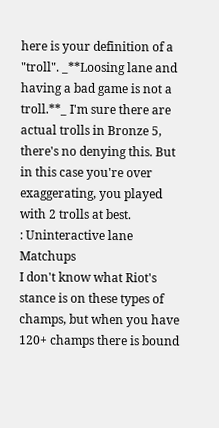here is your definition of a "troll". _**Loosing lane and having a bad game is not a troll.**_ I'm sure there are actual trolls in Bronze 5, there's no denying this. But in this case you're over exaggerating, you played with 2 trolls at best.
: Uninteractive lane Matchups
I don't know what Riot's stance is on these types of champs, but when you have 120+ champs there is bound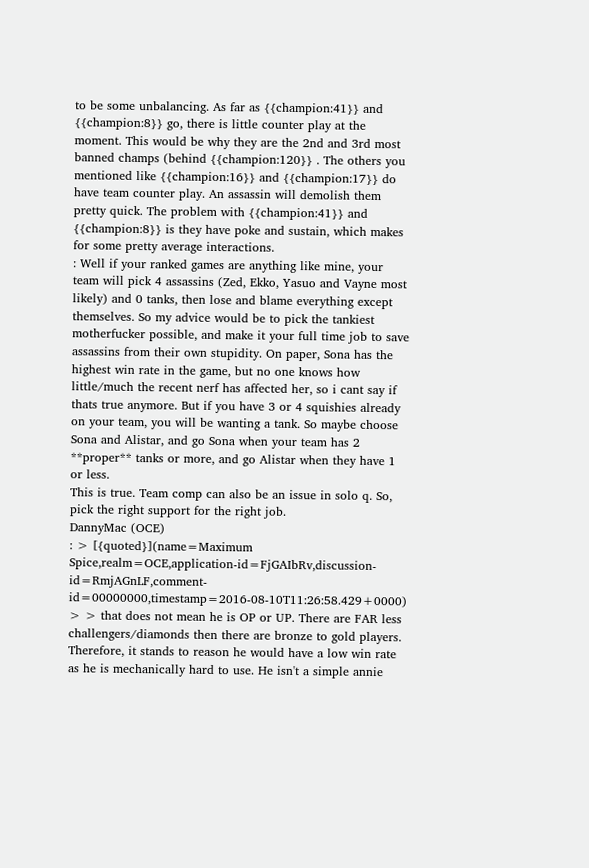to be some unbalancing. As far as {{champion:41}} and {{champion:8}} go, there is little counter play at the moment. This would be why they are the 2nd and 3rd most banned champs (behind {{champion:120}} . The others you mentioned like {{champion:16}} and {{champion:17}} do have team counter play. An assassin will demolish them pretty quick. The problem with {{champion:41}} and {{champion:8}} is they have poke and sustain, which makes for some pretty average interactions.
: Well if your ranked games are anything like mine, your team will pick 4 assassins (Zed, Ekko, Yasuo and Vayne most likely) and 0 tanks, then lose and blame everything except themselves. So my advice would be to pick the tankiest motherfucker possible, and make it your full time job to save assassins from their own stupidity. On paper, Sona has the highest win rate in the game, but no one knows how little/much the recent nerf has affected her, so i cant say if thats true anymore. But if you have 3 or 4 squishies already on your team, you will be wanting a tank. So maybe choose Sona and Alistar, and go Sona when your team has 2 **proper** tanks or more, and go Alistar when they have 1 or less.
This is true. Team comp can also be an issue in solo q. So, pick the right support for the right job.
DannyMac (OCE)
: > [{quoted}](name=Maximum Spice,realm=OCE,application-id=FjGAIbRv,discussion-id=RmjAGnLF,comment-id=00000000,timestamp=2016-08-10T11:26:58.429+0000) > > that does not mean he is OP or UP. There are FAR less challengers/diamonds then there are bronze to gold players. Therefore, it stands to reason he would have a low win rate as he is mechanically hard to use. He isn't a simple annie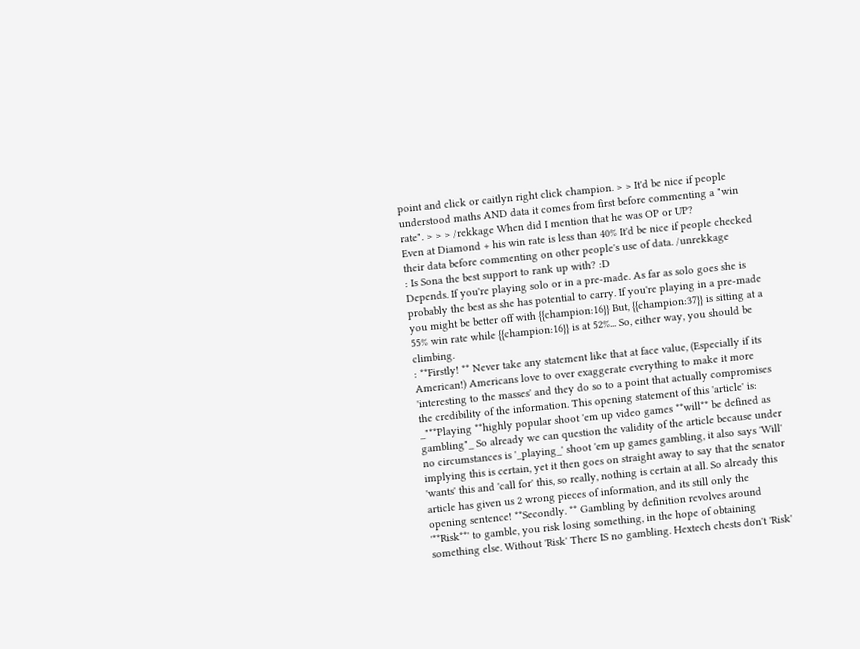point and click or caitlyn right click champion. > > It'd be nice if people understood maths AND data it comes from first before commenting a "win rate". > > > /rekkage When did I mention that he was OP or UP?
Even at Diamond + his win rate is less than 40% It'd be nice if people checked their data before commenting on other people's use of data. /unrekkage
: Is Sona the best support to rank up with? :D
Depends. If you're playing solo or in a pre-made. As far as solo goes she is probably the best as she has potential to carry. If you're playing in a pre-made you might be better off with {{champion:16}} But, {{champion:37}} is sitting at a 55% win rate while {{champion:16}} is at 52%... So, either way, you should be climbing.
: **Firstly! ** Never take any statement like that at face value, (Especially if its American!) Americans love to over exaggerate everything to make it more 'interesting to the masses' and they do so to a point that actually compromises the credibility of the information. This opening statement of this 'article' is: _"**Playing **highly popular shoot 'em up video games **will** be defined as gambling"_ So already we can question the validity of the article because under no circumstances is '_playing_' shoot 'em up games gambling, it also says 'Will' implying this is certain, yet it then goes on straight away to say that the senator 'wants' this and 'call for' this, so really, nothing is certain at all. So already this article has given us 2 wrong pieces of information, and its still only the opening sentence! **Secondly. ** Gambling by definition revolves around '**Risk**' to gamble, you risk losing something, in the hope of obtaining something else. Without 'Risk' There IS no gambling. Hextech chests don't 'Risk'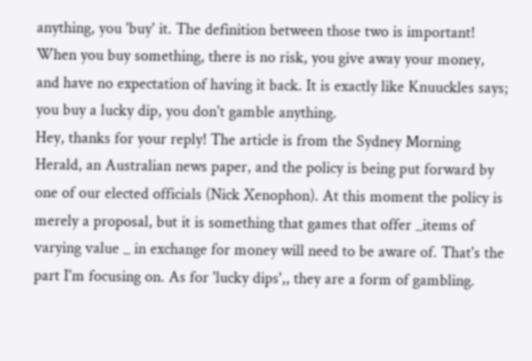anything, you 'buy' it. The definition between those two is important! When you buy something, there is no risk, you give away your money, and have no expectation of having it back. It is exactly like Knuuckles says; you buy a lucky dip, you don't gamble anything.
Hey, thanks for your reply! The article is from the Sydney Morning Herald, an Australian news paper, and the policy is being put forward by one of our elected officials (Nick Xenophon). At this moment the policy is merely a proposal, but it is something that games that offer _items of varying value _ in exchange for money will need to be aware of. That's the part I'm focusing on. As for 'lucky dips',, they are a form of gambling.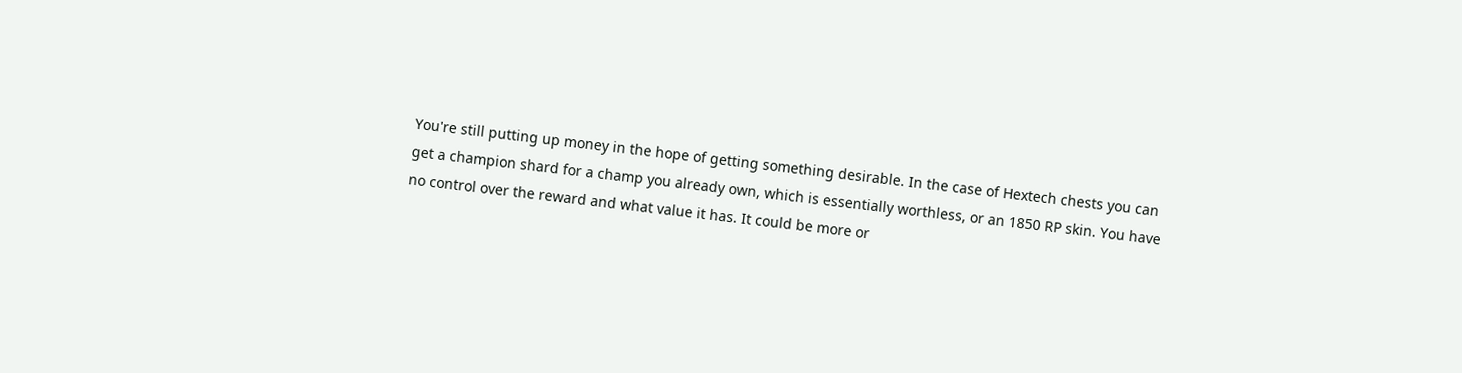You're still putting up money in the hope of getting something desirable. In the case of Hextech chests you can get a champion shard for a champ you already own, which is essentially worthless, or an 1850 RP skin. You have no control over the reward and what value it has. It could be more or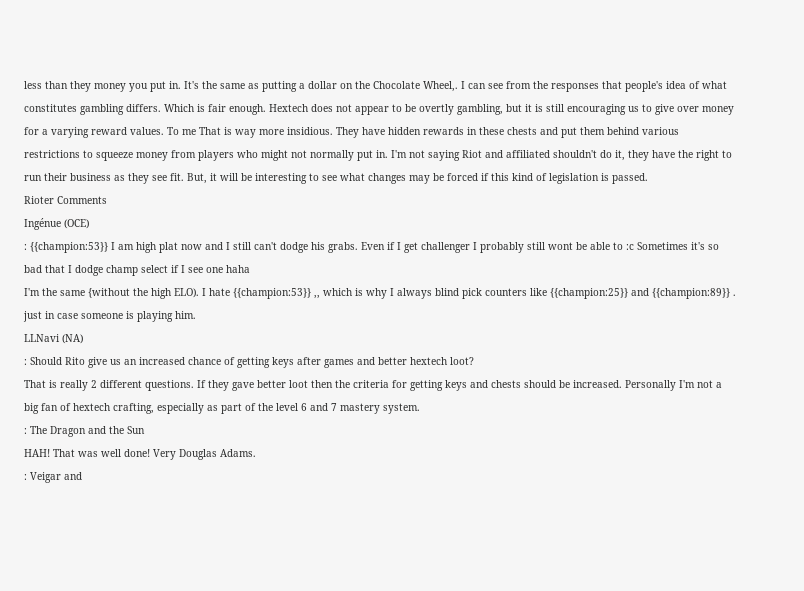less than they money you put in. It's the same as putting a dollar on the Chocolate Wheel,. I can see from the responses that people's idea of what constitutes gambling differs. Which is fair enough. Hextech does not appear to be overtly gambling, but it is still encouraging us to give over money for a varying reward values. To me That is way more insidious. They have hidden rewards in these chests and put them behind various restrictions to squeeze money from players who might not normally put in. I'm not saying Riot and affiliated shouldn't do it, they have the right to run their business as they see fit. But, it will be interesting to see what changes may be forced if this kind of legislation is passed.
Rioter Comments
Ingénue (OCE)
: {{champion:53}} I am high plat now and I still can't dodge his grabs. Even if I get challenger I probably still wont be able to :c Sometimes it's so bad that I dodge champ select if I see one haha
I'm the same {without the high ELO). I hate {{champion:53}} ,, which is why I always blind pick counters like {{champion:25}} and {{champion:89}} . just in case someone is playing him.
LLNavi (NA)
: Should Rito give us an increased chance of getting keys after games and better hextech loot?
That is really 2 different questions. If they gave better loot then the criteria for getting keys and chests should be increased. Personally I'm not a big fan of hextech crafting, especially as part of the level 6 and 7 mastery system.
: The Dragon and the Sun
HAH! That was well done! Very Douglas Adams.
: Veigar and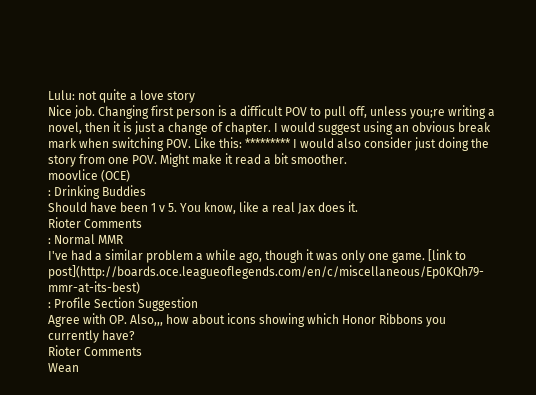Lulu: not quite a love story
Nice job. Changing first person is a difficult POV to pull off, unless you;re writing a novel, then it is just a change of chapter. I would suggest using an obvious break mark when switching POV. Like this: ********* I would also consider just doing the story from one POV. Might make it read a bit smoother.
moovlice (OCE)
: Drinking Buddies
Should have been 1 v 5. You know, like a real Jax does it.
Rioter Comments
: Normal MMR
I've had a similar problem a while ago, though it was only one game. [link to post](http://boards.oce.leagueoflegends.com/en/c/miscellaneous/Ep0KQh79-mmr-at-its-best)
: Profile Section Suggestion
Agree with OP. Also,,, how about icons showing which Honor Ribbons you currently have?
Rioter Comments
Wean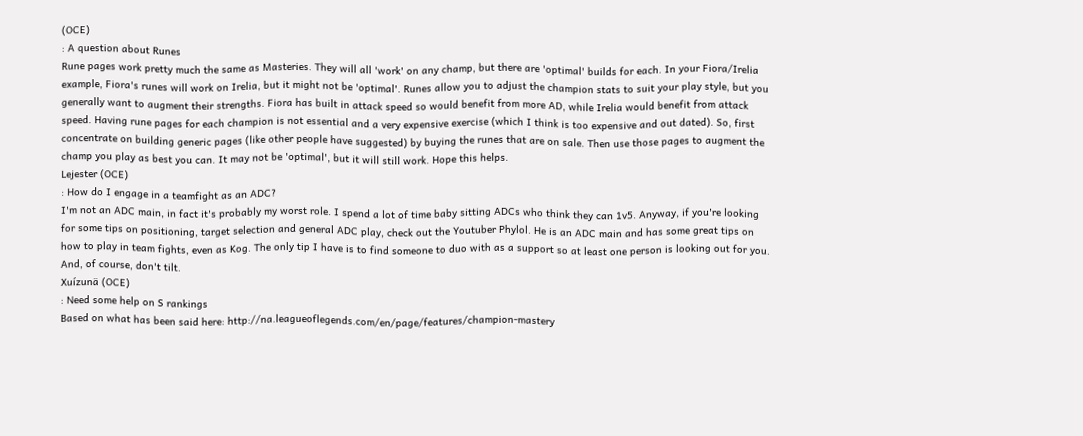(OCE)
: A question about Runes
Rune pages work pretty much the same as Masteries. They will all 'work' on any champ, but there are 'optimal' builds for each. In your Fiora/Irelia example, Fiora's runes will work on Irelia, but it might not be 'optimal'. Runes allow you to adjust the champion stats to suit your play style, but you generally want to augment their strengths. Fiora has built in attack speed so would benefit from more AD, while Irelia would benefit from attack speed. Having rune pages for each champion is not essential and a very expensive exercise (which I think is too expensive and out dated). So, first concentrate on building generic pages (like other people have suggested) by buying the runes that are on sale. Then use those pages to augment the champ you play as best you can. It may not be 'optimal', but it will still work. Hope this helps.
Lejester (OCE)
: How do I engage in a teamfight as an ADC?
I'm not an ADC main, in fact it's probably my worst role. I spend a lot of time baby sitting ADCs who think they can 1v5. Anyway, if you're looking for some tips on positioning, target selection and general ADC play, check out the Youtuber Phylol. He is an ADC main and has some great tips on how to play in team fights, even as Kog. The only tip I have is to find someone to duo with as a support so at least one person is looking out for you. And, of course, don't tilt.
Xuízunä (OCE)
: Need some help on S rankings
Based on what has been said here: http://na.leagueoflegends.com/en/page/features/champion-mastery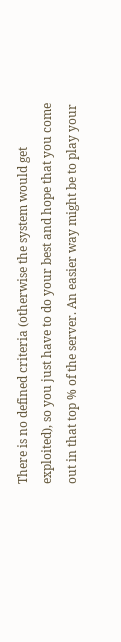There is no defined criteria (otherwise the system would get exploited), so you just have to do your best and hope that you come out in that top % of the server. An easier way might be to play your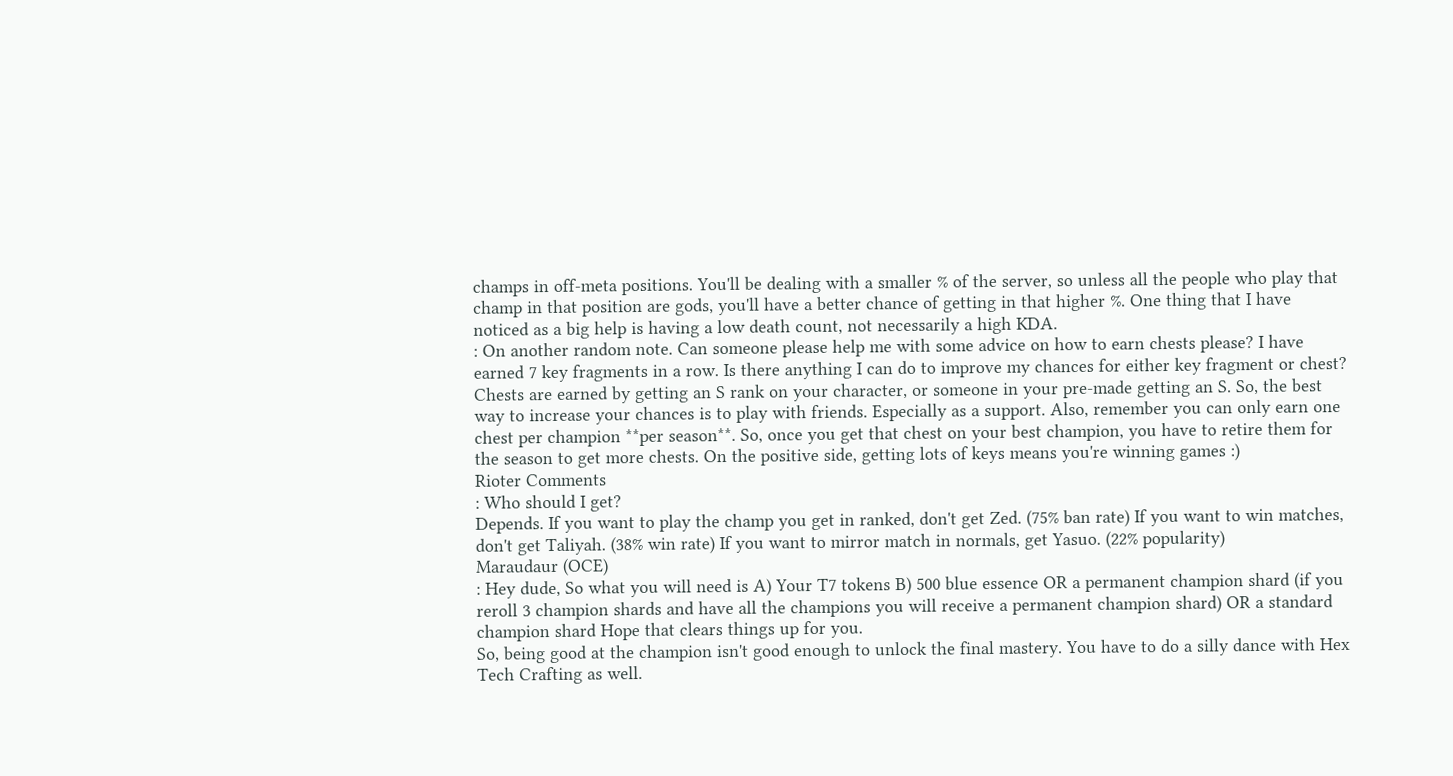champs in off-meta positions. You'll be dealing with a smaller % of the server, so unless all the people who play that champ in that position are gods, you'll have a better chance of getting in that higher %. One thing that I have noticed as a big help is having a low death count, not necessarily a high KDA.
: On another random note. Can someone please help me with some advice on how to earn chests please? I have earned 7 key fragments in a row. Is there anything I can do to improve my chances for either key fragment or chest?
Chests are earned by getting an S rank on your character, or someone in your pre-made getting an S. So, the best way to increase your chances is to play with friends. Especially as a support. Also, remember you can only earn one chest per champion **per season**. So, once you get that chest on your best champion, you have to retire them for the season to get more chests. On the positive side, getting lots of keys means you're winning games :)
Rioter Comments
: Who should I get?
Depends. If you want to play the champ you get in ranked, don't get Zed. (75% ban rate) If you want to win matches, don't get Taliyah. (38% win rate) If you want to mirror match in normals, get Yasuo. (22% popularity)
Maraudaur (OCE)
: Hey dude, So what you will need is A) Your T7 tokens B) 500 blue essence OR a permanent champion shard (if you reroll 3 champion shards and have all the champions you will receive a permanent champion shard) OR a standard champion shard Hope that clears things up for you.
So, being good at the champion isn't good enough to unlock the final mastery. You have to do a silly dance with Hex Tech Crafting as well.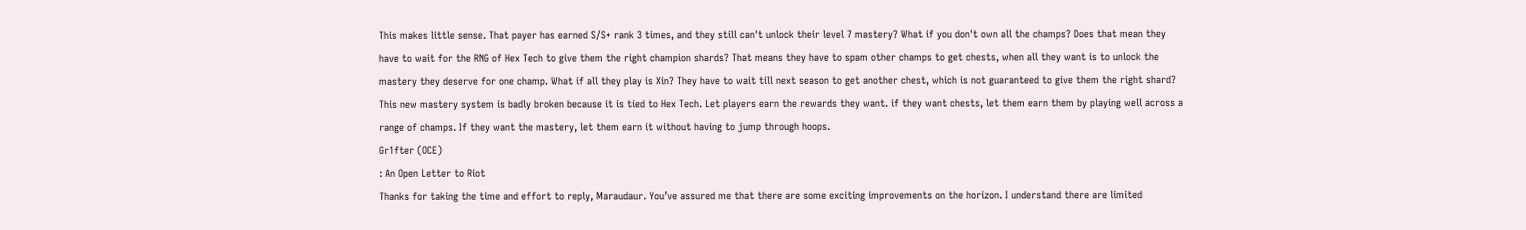This makes little sense. That payer has earned S/S+ rank 3 times, and they still can't unlock their level 7 mastery? What if you don't own all the champs? Does that mean they have to wait for the RNG of Hex Tech to give them the right champion shards? That means they have to spam other champs to get chests, when all they want is to unlock the mastery they deserve for one champ. What if all they play is Xin? They have to wait till next season to get another chest, which is not guaranteed to give them the right shard? This new mastery system is badly broken because it is tied to Hex Tech. Let players earn the rewards they want. if they want chests, let them earn them by playing well across a range of champs. If they want the mastery, let them earn it without having to jump through hoops.
Gr1fter (OCE)
: An Open Letter to Riot
Thanks for taking the time and effort to reply, Maraudaur. You’ve assured me that there are some exciting improvements on the horizon. I understand there are limited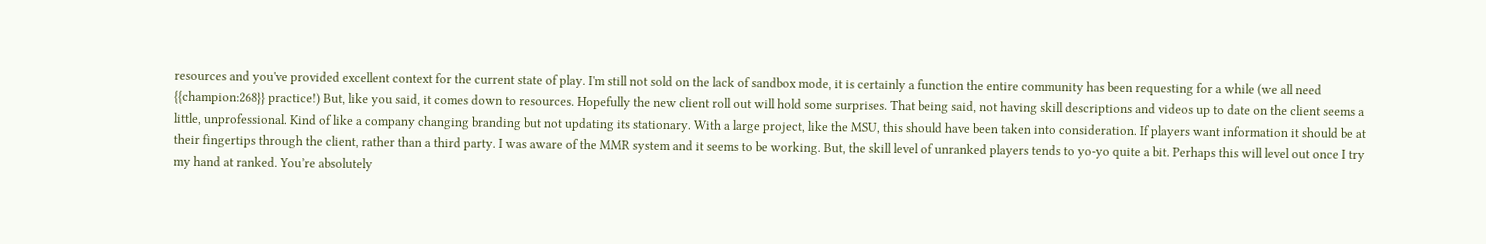resources and you've provided excellent context for the current state of play. I'm still not sold on the lack of sandbox mode, it is certainly a function the entire community has been requesting for a while (we all need {{champion:268}} practice!) But, like you said, it comes down to resources. Hopefully the new client roll out will hold some surprises. That being said, not having skill descriptions and videos up to date on the client seems a little, unprofessional. Kind of like a company changing branding but not updating its stationary. With a large project, like the MSU, this should have been taken into consideration. If players want information it should be at their fingertips through the client, rather than a third party. I was aware of the MMR system and it seems to be working. But, the skill level of unranked players tends to yo-yo quite a bit. Perhaps this will level out once I try my hand at ranked. You’re absolutely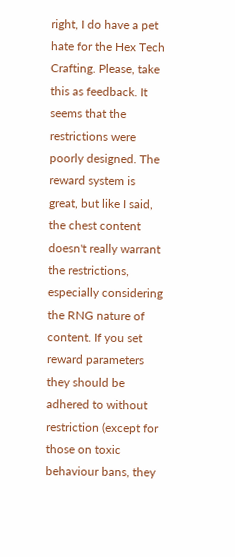right, I do have a pet hate for the Hex Tech Crafting. Please, take this as feedback. It seems that the restrictions were poorly designed. The reward system is great, but like I said, the chest content doesn't really warrant the restrictions, especially considering the RNG nature of content. If you set reward parameters they should be adhered to without restriction (except for those on toxic behaviour bans, they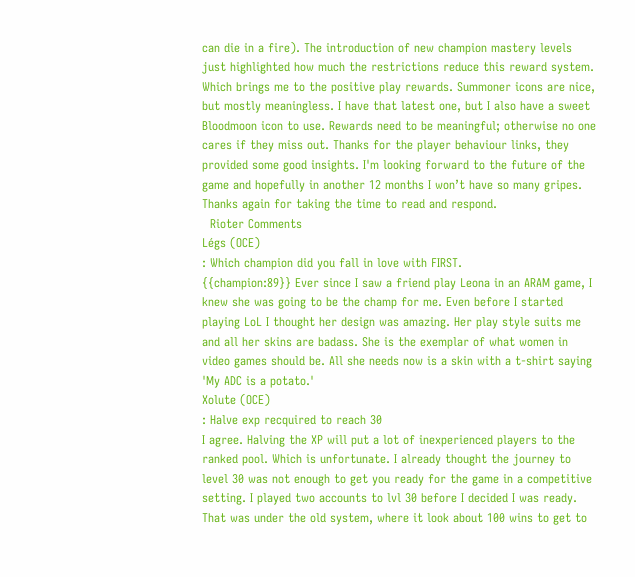can die in a fire). The introduction of new champion mastery levels just highlighted how much the restrictions reduce this reward system. Which brings me to the positive play rewards. Summoner icons are nice, but mostly meaningless. I have that latest one, but I also have a sweet Bloodmoon icon to use. Rewards need to be meaningful; otherwise no one cares if they miss out. Thanks for the player behaviour links, they provided some good insights. I'm looking forward to the future of the game and hopefully in another 12 months I won’t have so many gripes. Thanks again for taking the time to read and respond.
  Rioter Comments
Légs (OCE)
: Which champion did you fall in love with FIRST.
{{champion:89}} Ever since I saw a friend play Leona in an ARAM game, I knew she was going to be the champ for me. Even before I started playing LoL I thought her design was amazing. Her play style suits me and all her skins are badass. She is the exemplar of what women in video games should be. All she needs now is a skin with a t-shirt saying 'My ADC is a potato.'
Xolute (OCE)
: Halve exp recquired to reach 30
I agree. Halving the XP will put a lot of inexperienced players to the ranked pool. Which is unfortunate. I already thought the journey to level 30 was not enough to get you ready for the game in a competitive setting. I played two accounts to lvl 30 before I decided I was ready. That was under the old system, where it look about 100 wins to get to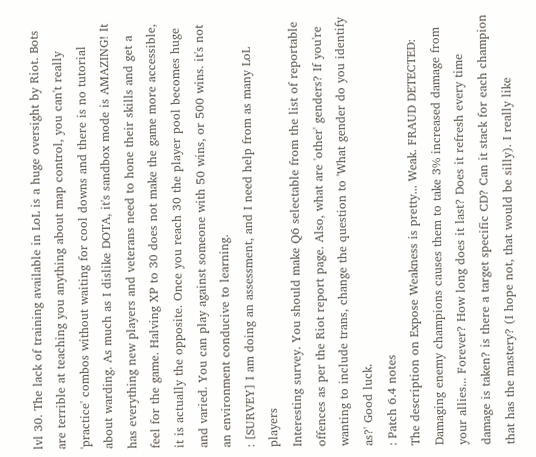lvl 30. The lack of training available in LoL is a huge oversight by Riot. Bots are terrible at teaching you anything about map control, you can't really 'practice' combos without waiting for cool downs and there is no tutorial about warding. As much as I dislike DOTA, it's sandbox mode is AMAZING! It has everything new players and veterans need to hone their skills and get a feel for the game. Halving XP to 30 does not make the game more accessible, it is actually the opposite. Once you reach 30 the player pool becomes huge and varied. You can play against someone with 50 wins, or 500 wins. it's not an environment conducive to learning.
: [SURVEY] I am doing an assessment, and I need help from as many LoL players
Interesting survey. You should make Q6 selectable from the list of reportable offences as per the Riot report page. Also, what are 'other' genders? If you're wanting to include trans, change the question to 'What gender do you identify as?' Good luck.
: Patch 6.4 notes
The description on Expose Weakness is pretty... Weak. FRAUD DETECTED: Damaging enemy champions causes them to take 3% increased damage from your allies... Forever? How long does it last? Does it refresh every time damage is taken? is there a target specific CD? Can it stack for each champion that has the mastery? (I hope not, that would be silly). I really like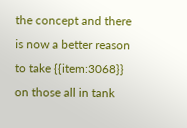the concept and there is now a better reason to take {{item:3068}} on those all in tank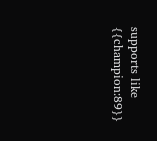supports like {{champion:89}}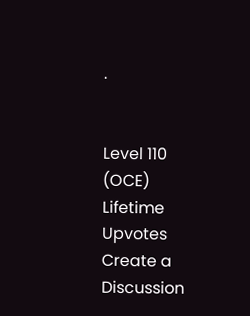.


Level 110 (OCE)
Lifetime Upvotes
Create a Discussion